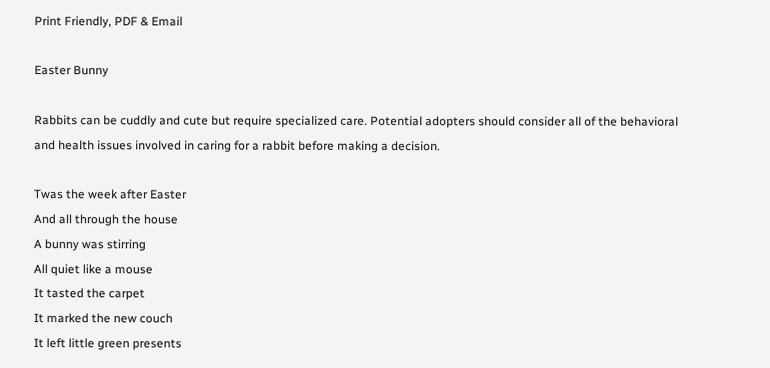Print Friendly, PDF & Email

Easter Bunny

Rabbits can be cuddly and cute but require specialized care. Potential adopters should consider all of the behavioral and health issues involved in caring for a rabbit before making a decision.

Twas the week after Easter
And all through the house
A bunny was stirring
All quiet like a mouse
It tasted the carpet
It marked the new couch
It left little green presents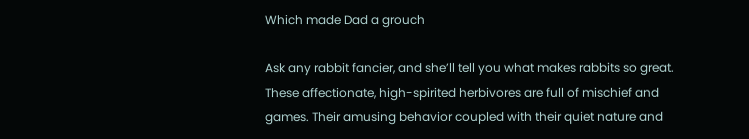Which made Dad a grouch

Ask any rabbit fancier, and she’ll tell you what makes rabbits so great. These affectionate, high-spirited herbivores are full of mischief and games. Their amusing behavior coupled with their quiet nature and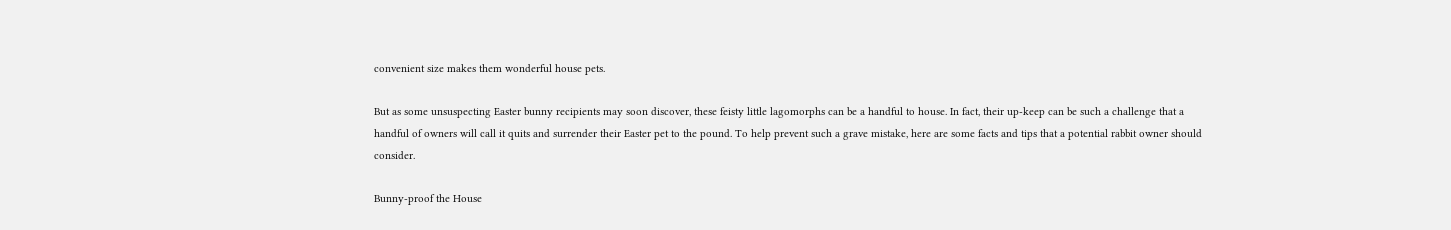convenient size makes them wonderful house pets.

But as some unsuspecting Easter bunny recipients may soon discover, these feisty little lagomorphs can be a handful to house. In fact, their up-keep can be such a challenge that a handful of owners will call it quits and surrender their Easter pet to the pound. To help prevent such a grave mistake, here are some facts and tips that a potential rabbit owner should consider.

Bunny-proof the House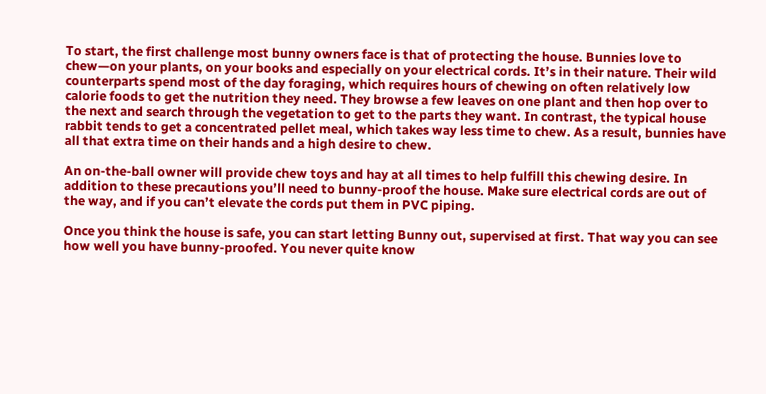To start, the first challenge most bunny owners face is that of protecting the house. Bunnies love to chew—on your plants, on your books and especially on your electrical cords. It’s in their nature. Their wild counterparts spend most of the day foraging, which requires hours of chewing on often relatively low calorie foods to get the nutrition they need. They browse a few leaves on one plant and then hop over to the next and search through the vegetation to get to the parts they want. In contrast, the typical house rabbit tends to get a concentrated pellet meal, which takes way less time to chew. As a result, bunnies have all that extra time on their hands and a high desire to chew.

An on-the-ball owner will provide chew toys and hay at all times to help fulfill this chewing desire. In addition to these precautions you’ll need to bunny-proof the house. Make sure electrical cords are out of the way, and if you can’t elevate the cords put them in PVC piping.

Once you think the house is safe, you can start letting Bunny out, supervised at first. That way you can see how well you have bunny-proofed. You never quite know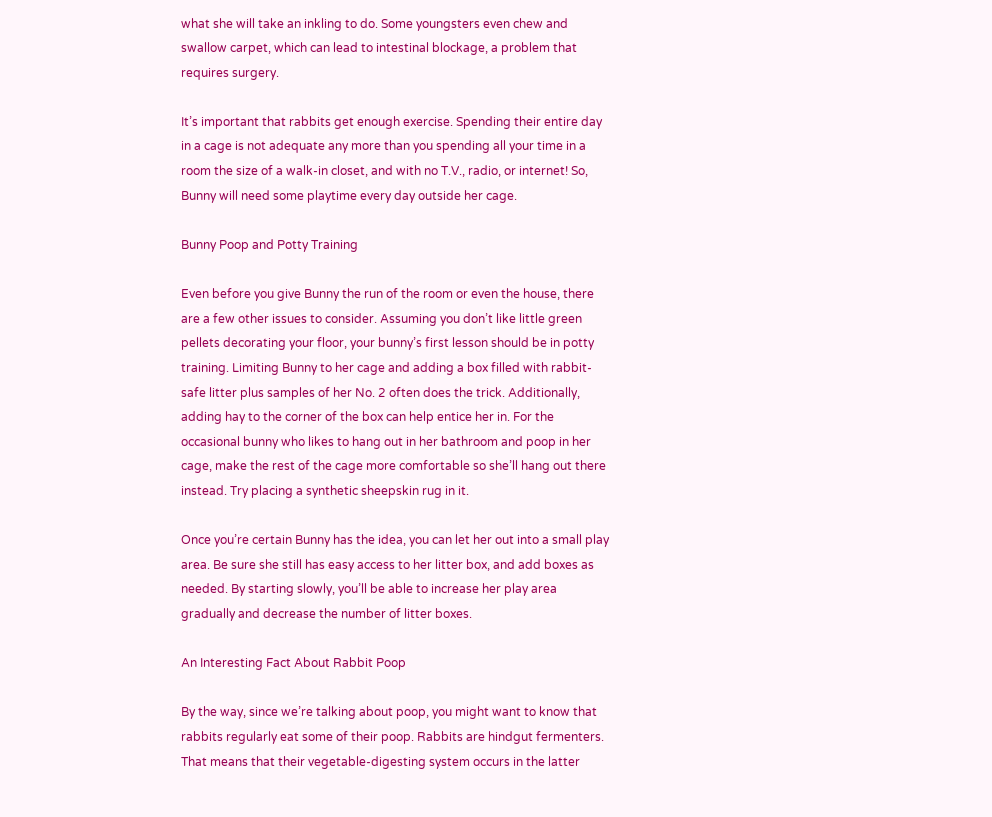what she will take an inkling to do. Some youngsters even chew and swallow carpet, which can lead to intestinal blockage, a problem that requires surgery.

It’s important that rabbits get enough exercise. Spending their entire day in a cage is not adequate any more than you spending all your time in a room the size of a walk-in closet, and with no T.V., radio, or internet! So, Bunny will need some playtime every day outside her cage.

Bunny Poop and Potty Training

Even before you give Bunny the run of the room or even the house, there are a few other issues to consider. Assuming you don’t like little green pellets decorating your floor, your bunny’s first lesson should be in potty training. Limiting Bunny to her cage and adding a box filled with rabbit-safe litter plus samples of her No. 2 often does the trick. Additionally, adding hay to the corner of the box can help entice her in. For the occasional bunny who likes to hang out in her bathroom and poop in her cage, make the rest of the cage more comfortable so she’ll hang out there instead. Try placing a synthetic sheepskin rug in it.

Once you’re certain Bunny has the idea, you can let her out into a small play area. Be sure she still has easy access to her litter box, and add boxes as needed. By starting slowly, you’ll be able to increase her play area gradually and decrease the number of litter boxes.

An Interesting Fact About Rabbit Poop

By the way, since we’re talking about poop, you might want to know that rabbits regularly eat some of their poop. Rabbits are hindgut fermenters. That means that their vegetable-digesting system occurs in the latter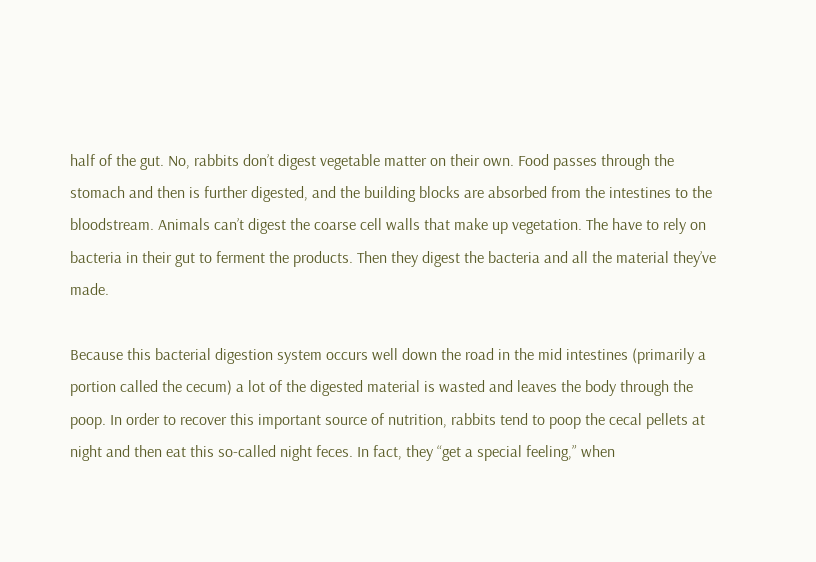half of the gut. No, rabbits don’t digest vegetable matter on their own. Food passes through the stomach and then is further digested, and the building blocks are absorbed from the intestines to the bloodstream. Animals can’t digest the coarse cell walls that make up vegetation. The have to rely on bacteria in their gut to ferment the products. Then they digest the bacteria and all the material they’ve made.

Because this bacterial digestion system occurs well down the road in the mid intestines (primarily a portion called the cecum) a lot of the digested material is wasted and leaves the body through the poop. In order to recover this important source of nutrition, rabbits tend to poop the cecal pellets at night and then eat this so-called night feces. In fact, they “get a special feeling,” when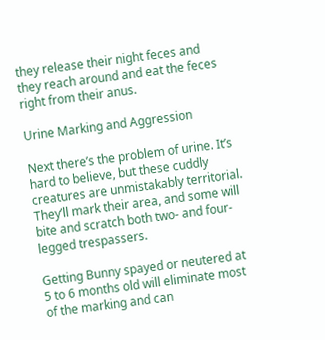they release their night feces and they reach around and eat the feces right from their anus.

Urine Marking and Aggression

Next there’s the problem of urine. It’s hard to believe, but these cuddly creatures are unmistakably territorial. They’ll mark their area, and some will bite and scratch both two- and four-legged trespassers.

Getting Bunny spayed or neutered at 5 to 6 months old will eliminate most of the marking and can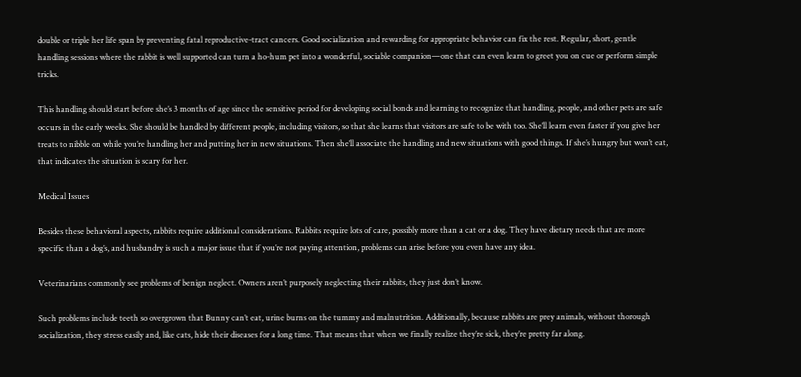double or triple her life span by preventing fatal reproductive-tract cancers. Good socialization and rewarding for appropriate behavior can fix the rest. Regular, short, gentle handling sessions where the rabbit is well supported can turn a ho-hum pet into a wonderful, sociable companion—one that can even learn to greet you on cue or perform simple tricks.

This handling should start before she’s 3 months of age since the sensitive period for developing social bonds and learning to recognize that handling, people, and other pets are safe occurs in the early weeks. She should be handled by different people, including visitors, so that she learns that visitors are safe to be with too. She’ll learn even faster if you give her treats to nibble on while you’re handling her and putting her in new situations. Then she’ll associate the handling and new situations with good things. If she’s hungry but won’t eat, that indicates the situation is scary for her.

Medical Issues

Besides these behavioral aspects, rabbits require additional considerations. Rabbits require lots of care, possibly more than a cat or a dog. They have dietary needs that are more specific than a dog’s, and husbandry is such a major issue that if you’re not paying attention, problems can arise before you even have any idea.

Veterinarians commonly see problems of benign neglect. Owners aren’t purposely neglecting their rabbits, they just don’t know.

Such problems include teeth so overgrown that Bunny can’t eat, urine burns on the tummy and malnutrition. Additionally, because rabbits are prey animals, without thorough socialization, they stress easily and, like cats, hide their diseases for a long time. That means that when we finally realize they’re sick, they’re pretty far along.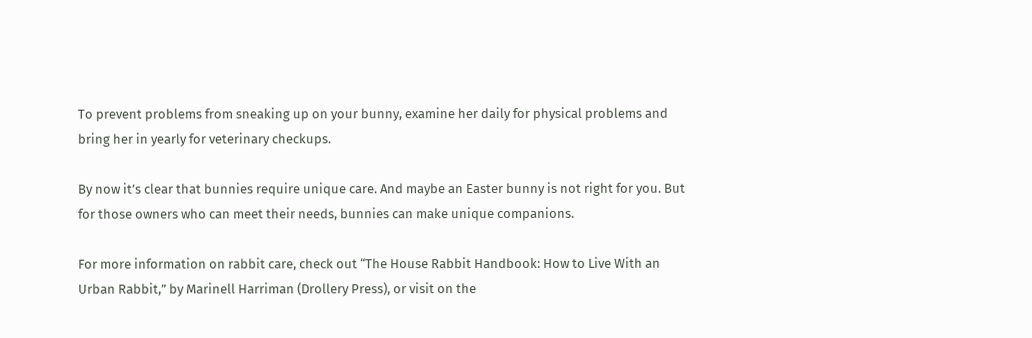To prevent problems from sneaking up on your bunny, examine her daily for physical problems and bring her in yearly for veterinary checkups.

By now it’s clear that bunnies require unique care. And maybe an Easter bunny is not right for you. But for those owners who can meet their needs, bunnies can make unique companions.

For more information on rabbit care, check out “The House Rabbit Handbook: How to Live With an Urban Rabbit,” by Marinell Harriman (Drollery Press), or visit on the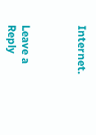Internet.



Leave a Reply